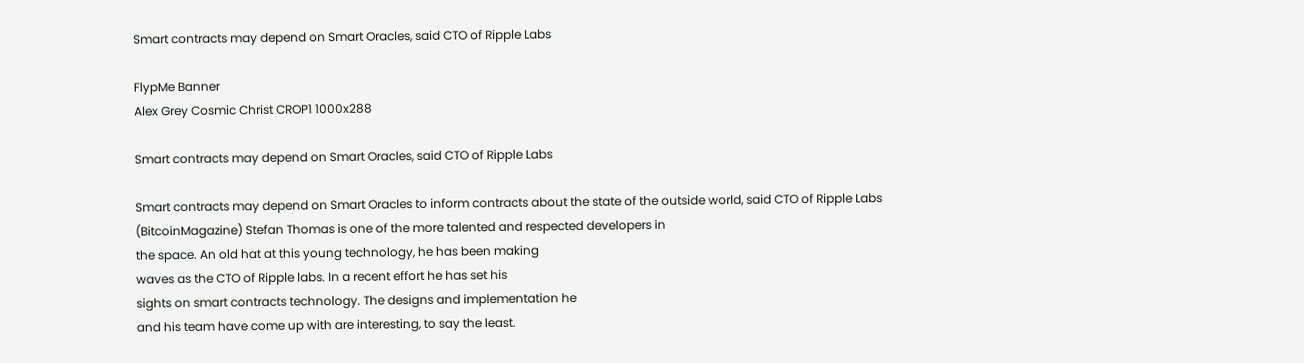Smart contracts may depend on Smart Oracles, said CTO of Ripple Labs

FlypMe Banner
Alex Grey Cosmic Christ CROP1 1000x288

Smart contracts may depend on Smart Oracles, said CTO of Ripple Labs

Smart contracts may depend on Smart Oracles to inform contracts about the state of the outside world, said CTO of Ripple Labs
(BitcoinMagazine) Stefan Thomas is one of the more talented and respected developers in
the space. An old hat at this young technology, he has been making
waves as the CTO of Ripple labs. In a recent effort he has set his
sights on smart contracts technology. The designs and implementation he
and his team have come up with are interesting, to say the least.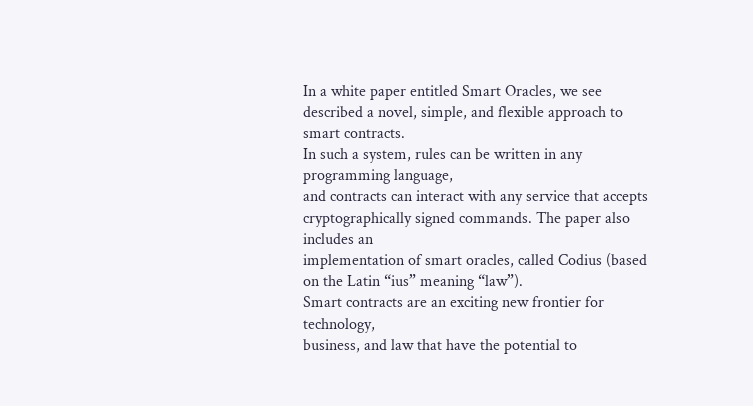In a white paper entitled Smart Oracles, we see described a novel, simple, and flexible approach to smart contracts.
In such a system, rules can be written in any programming language,
and contracts can interact with any service that accepts
cryptographically signed commands. The paper also includes an
implementation of smart oracles, called Codius (based on the Latin “ius” meaning “law”).
Smart contracts are an exciting new frontier for technology,
business, and law that have the potential to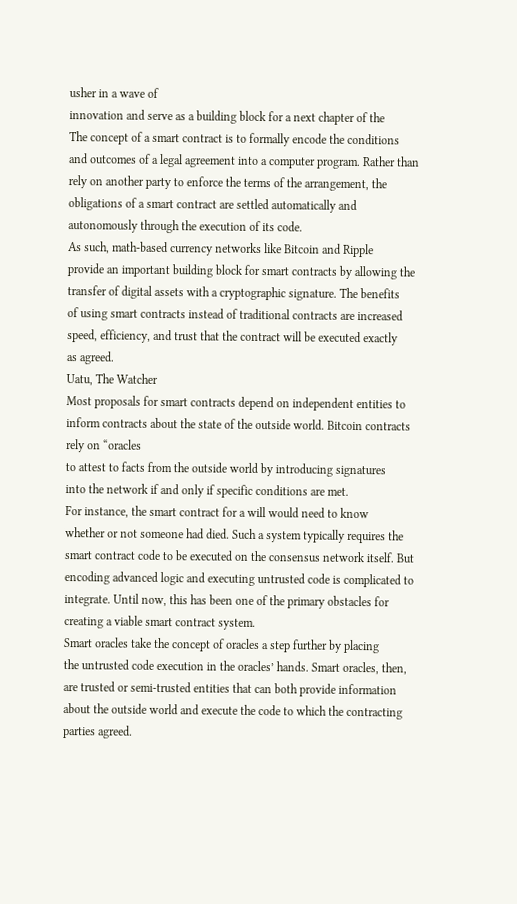usher in a wave of
innovation and serve as a building block for a next chapter of the
The concept of a smart contract is to formally encode the conditions
and outcomes of a legal agreement into a computer program. Rather than
rely on another party to enforce the terms of the arrangement, the
obligations of a smart contract are settled automatically and
autonomously through the execution of its code.
As such, math-based currency networks like Bitcoin and Ripple
provide an important building block for smart contracts by allowing the
transfer of digital assets with a cryptographic signature. The benefits
of using smart contracts instead of traditional contracts are increased
speed, efficiency, and trust that the contract will be executed exactly
as agreed.
Uatu, The Watcher
Most proposals for smart contracts depend on independent entities to
inform contracts about the state of the outside world. Bitcoin contracts
rely on “oracles
to attest to facts from the outside world by introducing signatures
into the network if and only if specific conditions are met.
For instance, the smart contract for a will would need to know
whether or not someone had died. Such a system typically requires the
smart contract code to be executed on the consensus network itself. But
encoding advanced logic and executing untrusted code is complicated to
integrate. Until now, this has been one of the primary obstacles for
creating a viable smart contract system.
Smart oracles take the concept of oracles a step further by placing
the untrusted code execution in the oracles’ hands. Smart oracles, then,
are trusted or semi-trusted entities that can both provide information
about the outside world and execute the code to which the contracting
parties agreed.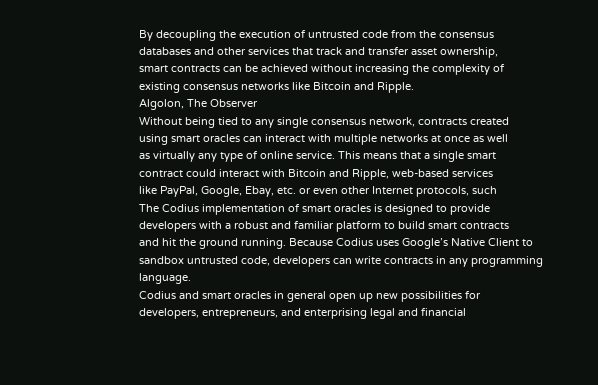By decoupling the execution of untrusted code from the consensus
databases and other services that track and transfer asset ownership,
smart contracts can be achieved without increasing the complexity of
existing consensus networks like Bitcoin and Ripple.
Algolon, The Observer
Without being tied to any single consensus network, contracts created
using smart oracles can interact with multiple networks at once as well
as virtually any type of online service. This means that a single smart
contract could interact with Bitcoin and Ripple, web-based services
like PayPal, Google, Ebay, etc. or even other Internet protocols, such
The Codius implementation of smart oracles is designed to provide
developers with a robust and familiar platform to build smart contracts
and hit the ground running. Because Codius uses Google’s Native Client to sandbox untrusted code, developers can write contracts in any programming language.
Codius and smart oracles in general open up new possibilities for
developers, entrepreneurs, and enterprising legal and financial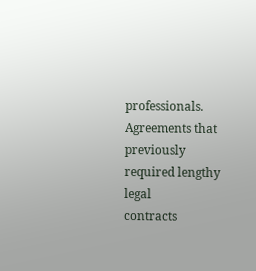professionals. Agreements that previously required lengthy legal
contracts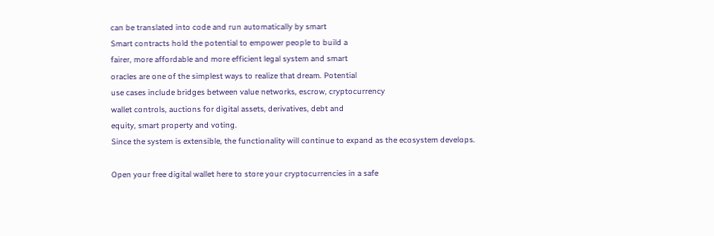can be translated into code and run automatically by smart
Smart contracts hold the potential to empower people to build a
fairer, more affordable and more efficient legal system and smart
oracles are one of the simplest ways to realize that dream. Potential
use cases include bridges between value networks, escrow, cryptocurrency
wallet controls, auctions for digital assets, derivatives, debt and
equity, smart property and voting.
Since the system is extensible, the functionality will continue to expand as the ecosystem develops.

Open your free digital wallet here to store your cryptocurrencies in a safe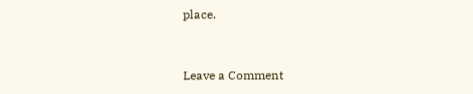place.


Leave a Comment